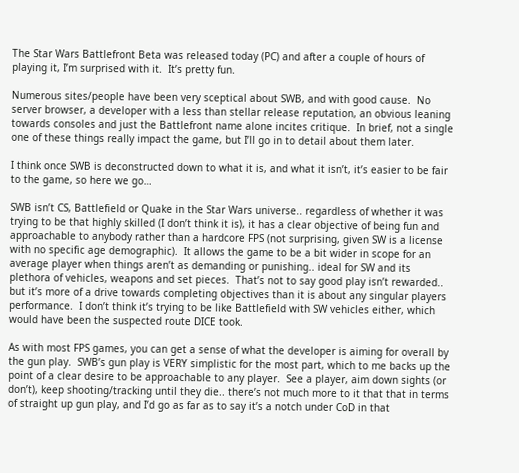The Star Wars Battlefront Beta was released today (PC) and after a couple of hours of playing it, I’m surprised with it.  It’s pretty fun.

Numerous sites/people have been very sceptical about SWB, and with good cause.  No server browser, a developer with a less than stellar release reputation, an obvious leaning towards consoles and just the Battlefront name alone incites critique.  In brief, not a single one of these things really impact the game, but I’ll go in to detail about them later.

I think once SWB is deconstructed down to what it is, and what it isn’t, it’s easier to be fair to the game, so here we go…

SWB isn’t CS, Battlefield or Quake in the Star Wars universe.. regardless of whether it was trying to be that highly skilled (I don’t think it is), it has a clear objective of being fun and approachable to anybody rather than a hardcore FPS (not surprising, given SW is a license with no specific age demographic).  It allows the game to be a bit wider in scope for an average player when things aren’t as demanding or punishing.. ideal for SW and its plethora of vehicles, weapons and set pieces.  That’s not to say good play isn’t rewarded.. but it’s more of a drive towards completing objectives than it is about any singular players performance.  I don’t think it’s trying to be like Battlefield with SW vehicles either, which would have been the suspected route DICE took.

As with most FPS games, you can get a sense of what the developer is aiming for overall by the gun play.  SWB’s gun play is VERY simplistic for the most part, which to me backs up the point of a clear desire to be approachable to any player.  See a player, aim down sights (or don’t), keep shooting/tracking until they die.. there’s not much more to it that that in terms of straight up gun play, and I’d go as far as to say it’s a notch under CoD in that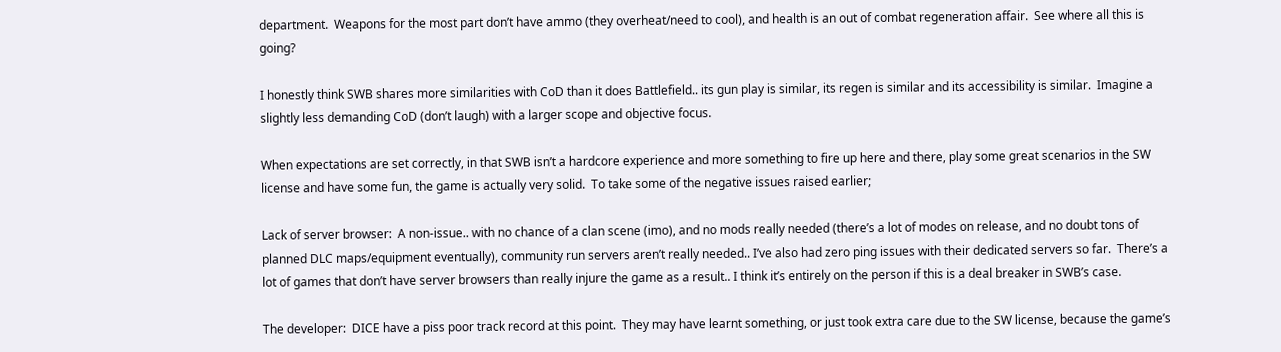department.  Weapons for the most part don’t have ammo (they overheat/need to cool), and health is an out of combat regeneration affair.  See where all this is going?

I honestly think SWB shares more similarities with CoD than it does Battlefield.. its gun play is similar, its regen is similar and its accessibility is similar.  Imagine a slightly less demanding CoD (don’t laugh) with a larger scope and objective focus.

When expectations are set correctly, in that SWB isn’t a hardcore experience and more something to fire up here and there, play some great scenarios in the SW license and have some fun, the game is actually very solid.  To take some of the negative issues raised earlier;

Lack of server browser:  A non-issue.. with no chance of a clan scene (imo), and no mods really needed (there’s a lot of modes on release, and no doubt tons of planned DLC maps/equipment eventually), community run servers aren’t really needed.. I’ve also had zero ping issues with their dedicated servers so far.  There’s a lot of games that don’t have server browsers than really injure the game as a result.. I think it’s entirely on the person if this is a deal breaker in SWB’s case.

The developer:  DICE have a piss poor track record at this point.  They may have learnt something, or just took extra care due to the SW license, because the game’s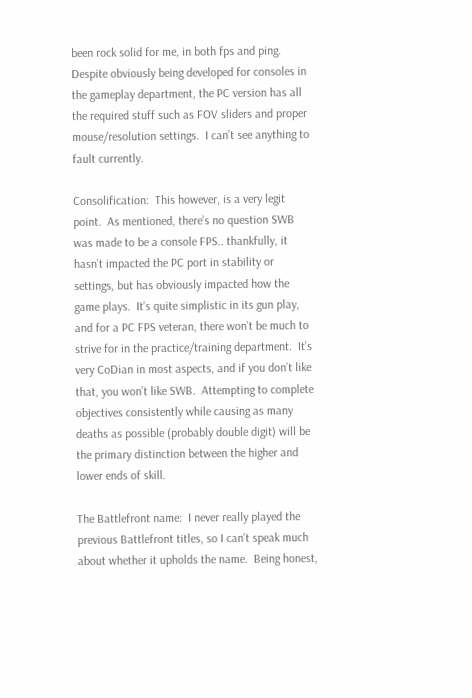been rock solid for me, in both fps and ping.  Despite obviously being developed for consoles in the gameplay department, the PC version has all the required stuff such as FOV sliders and proper mouse/resolution settings.  I can’t see anything to fault currently.

Consolification:  This however, is a very legit point.  As mentioned, there’s no question SWB was made to be a console FPS.. thankfully, it hasn’t impacted the PC port in stability or settings, but has obviously impacted how the game plays.  It’s quite simplistic in its gun play, and for a PC FPS veteran, there won’t be much to strive for in the practice/training department.  It’s very CoDian in most aspects, and if you don’t like that, you won’t like SWB.  Attempting to complete objectives consistently while causing as many deaths as possible (probably double digit) will be the primary distinction between the higher and lower ends of skill.

The Battlefront name:  I never really played the previous Battlefront titles, so I can’t speak much about whether it upholds the name.  Being honest,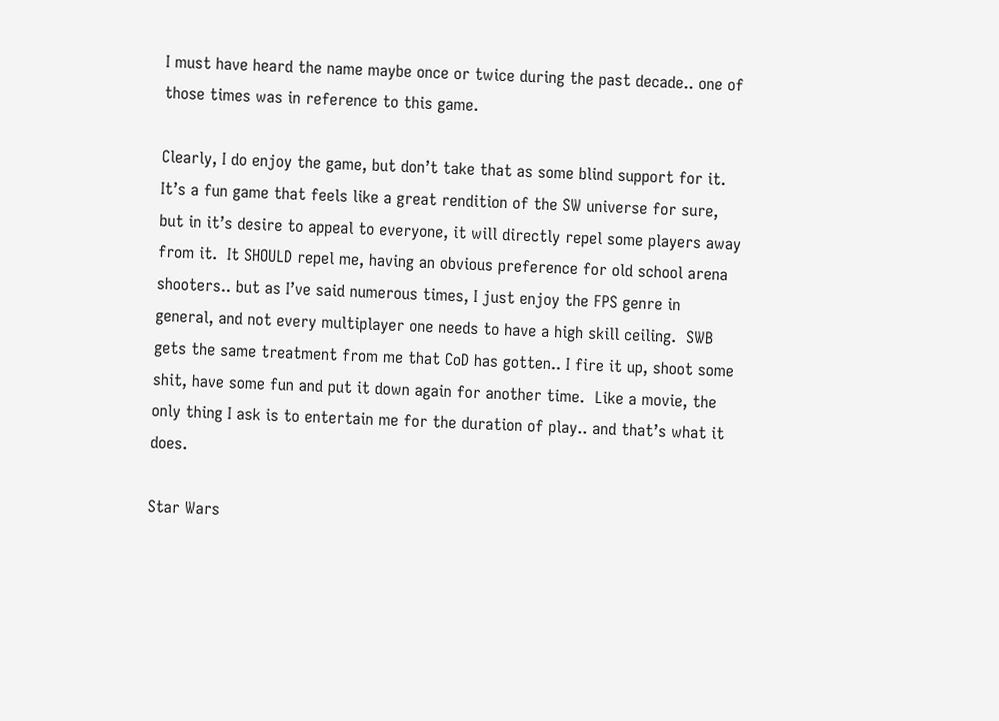I must have heard the name maybe once or twice during the past decade.. one of those times was in reference to this game.

Clearly, I do enjoy the game, but don’t take that as some blind support for it.  It’s a fun game that feels like a great rendition of the SW universe for sure, but in it’s desire to appeal to everyone, it will directly repel some players away from it.  It SHOULD repel me, having an obvious preference for old school arena shooters.. but as I’ve said numerous times, I just enjoy the FPS genre in general, and not every multiplayer one needs to have a high skill ceiling.  SWB gets the same treatment from me that CoD has gotten.. I fire it up, shoot some shit, have some fun and put it down again for another time.  Like a movie, the only thing I ask is to entertain me for the duration of play.. and that’s what it does.

Star Wars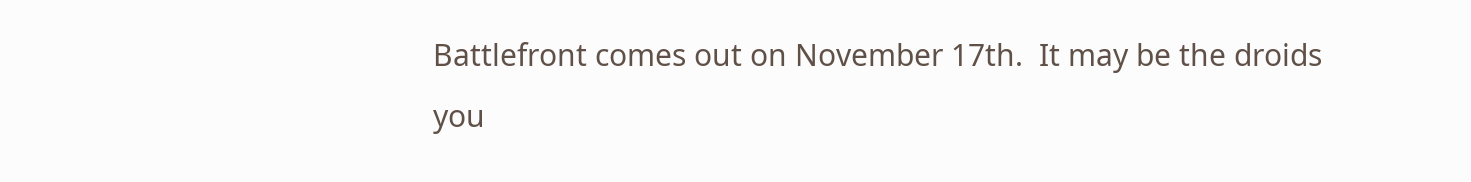Battlefront comes out on November 17th.  It may be the droids you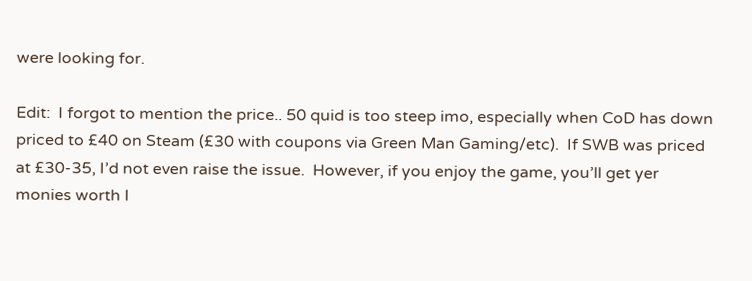were looking for.

Edit:  I forgot to mention the price.. 50 quid is too steep imo, especially when CoD has down priced to £40 on Steam (£30 with coupons via Green Man Gaming/etc).  If SWB was priced at £30-35, I’d not even raise the issue.  However, if you enjoy the game, you’ll get yer monies worth I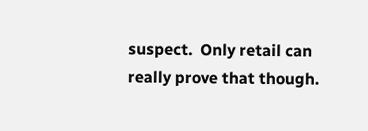suspect.  Only retail can really prove that though.